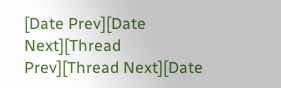[Date Prev][Date Next][Thread Prev][Thread Next][Date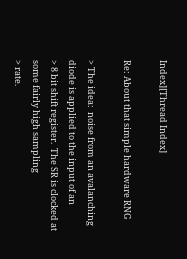Index][Thread Index]

Re: About that simple hardware RNG

> The idea:  noise from an avalanching diode is applied to the input of an
> 8 bit shift register.  The SR is clocked at some fairly high sampling
> rate.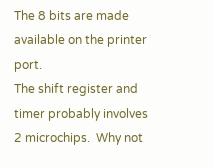The 8 bits are made available on the printer port.
The shift register and timer probably involves 2 microchips.  Why not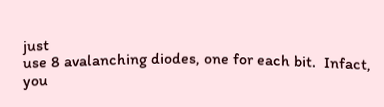just
use 8 avalanching diodes, one for each bit.  Infact, you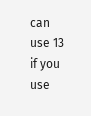can use 13 if you
use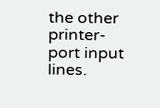the other printer-port input lines.